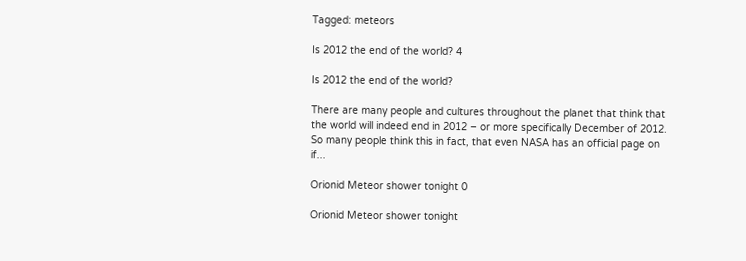Tagged: meteors

Is 2012 the end of the world? 4

Is 2012 the end of the world?

There are many people and cultures throughout the planet that think that the world will indeed end in 2012 – or more specifically December of 2012.  So many people think this in fact, that even NASA has an official page on if...

Orionid Meteor shower tonight 0

Orionid Meteor shower tonight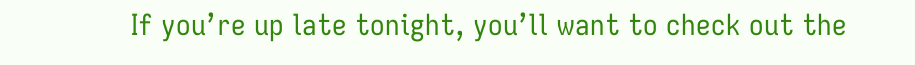If you’re up late tonight, you’ll want to check out the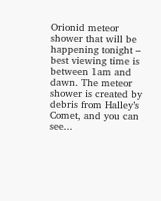Orionid meteor shower that will be happening tonight – best viewing time is between 1am and dawn. The meteor shower is created by debris from Halley’s Comet, and you can see...